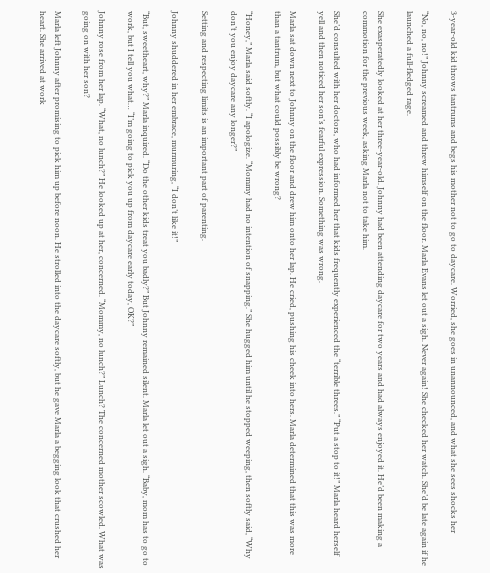3-year-old kid throws tantrums and begs his mother not to go to daycare. Worried, she goes in unannounced, and what she sees shocks her

“No, no, no!” Johnny screamed and threw himself on the floor. Marla Evans let out a sigh. Never again! She checked her watch. She’d be late again if he launched a full-fledged rage.

She exasperatedly looked at her three-year-old. Johnny had been attending daycare for two years and had always enjoyed it. He’d been making a commotion for the previous week, asking Marla not to take him.

She’d consulted with her doctors, who had informed her that kids frequently experienced the “terrible threes.” “Put a stop to it!” Marla heard herself yell and then noticed her son’s fearful expression. Something was wrong.

Marla sat down next to Johnny on the floor and drew him onto her lap. He cried, pushing his cheek into hers. Marla determined that this was more than a tantrum, but what could possibly be wrong?

“Honey,” Marla said softly. “I apologize. “Mommy had no intention of snapping.” She hugged him until he stopped weeping, then softly said, “Why don’t you enjoy daycare any longer?”

Setting and respecting limits is an important part of parenting.

Johnny shuddered in her embrace, murmuring, “I don’t like it!”

“But, sweetheart, why?” Marla inquired. “Do the other kids treat you badly?” But Johnny remained silent. Marla let out a sigh. “Baby, mom has to go to work, but I tell you what… “I’m going to pick you up from daycare early today, OK?”

Johnny rose from her lap. “What, no lunch?” He looked up at her, concerned. “Mommy, no lunch?” Lunch? The concerned mother scowled. What was going on with her son?

Marla left Johnny after promising to pick him up before noon. He strolled into the daycare softly, but he gave Marla a begging look that crushed her heart. She arrived at work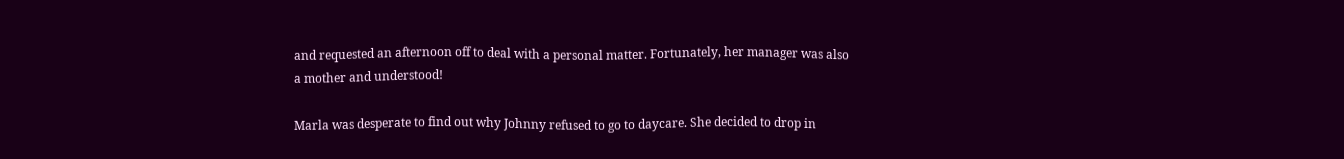and requested an afternoon off to deal with a personal matter. Fortunately, her manager was also a mother and understood!

Marla was desperate to find out why Johnny refused to go to daycare. She decided to drop in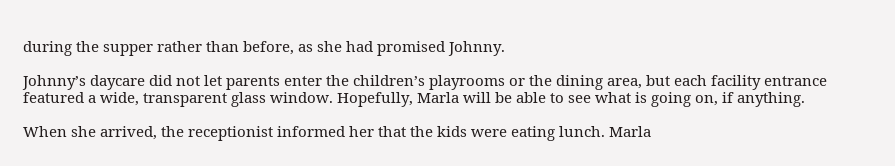during the supper rather than before, as she had promised Johnny.

Johnny’s daycare did not let parents enter the children’s playrooms or the dining area, but each facility entrance featured a wide, transparent glass window. Hopefully, Marla will be able to see what is going on, if anything.

When she arrived, the receptionist informed her that the kids were eating lunch. Marla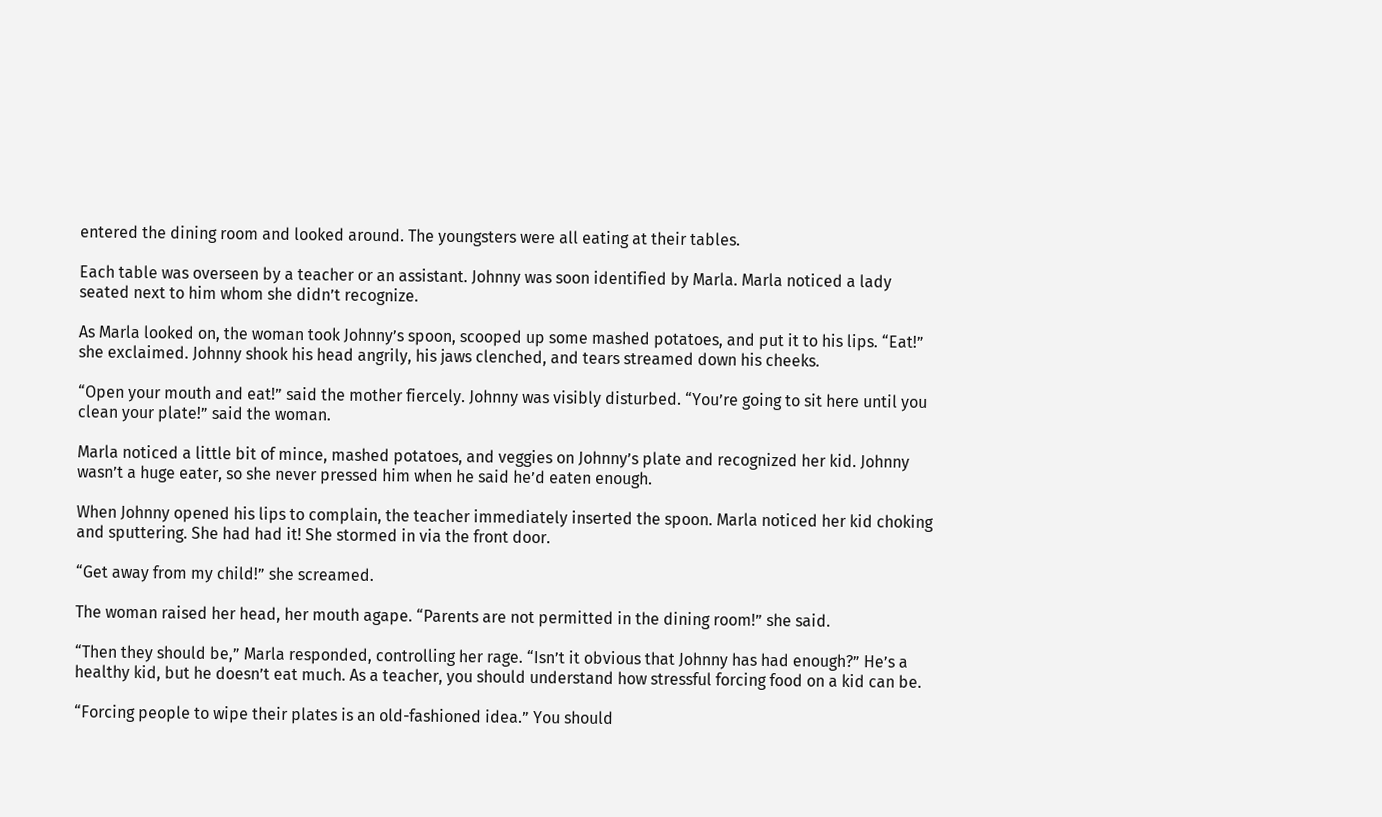entered the dining room and looked around. The youngsters were all eating at their tables.

Each table was overseen by a teacher or an assistant. Johnny was soon identified by Marla. Marla noticed a lady seated next to him whom she didn’t recognize.

As Marla looked on, the woman took Johnny’s spoon, scooped up some mashed potatoes, and put it to his lips. “Eat!” she exclaimed. Johnny shook his head angrily, his jaws clenched, and tears streamed down his cheeks.

“Open your mouth and eat!” said the mother fiercely. Johnny was visibly disturbed. “You’re going to sit here until you clean your plate!” said the woman.

Marla noticed a little bit of mince, mashed potatoes, and veggies on Johnny’s plate and recognized her kid. Johnny wasn’t a huge eater, so she never pressed him when he said he’d eaten enough.

When Johnny opened his lips to complain, the teacher immediately inserted the spoon. Marla noticed her kid choking and sputtering. She had had it! She stormed in via the front door.

“Get away from my child!” she screamed.

The woman raised her head, her mouth agape. “Parents are not permitted in the dining room!” she said.

“Then they should be,” Marla responded, controlling her rage. “Isn’t it obvious that Johnny has had enough?” He’s a healthy kid, but he doesn’t eat much. As a teacher, you should understand how stressful forcing food on a kid can be.

“Forcing people to wipe their plates is an old-fashioned idea.” You should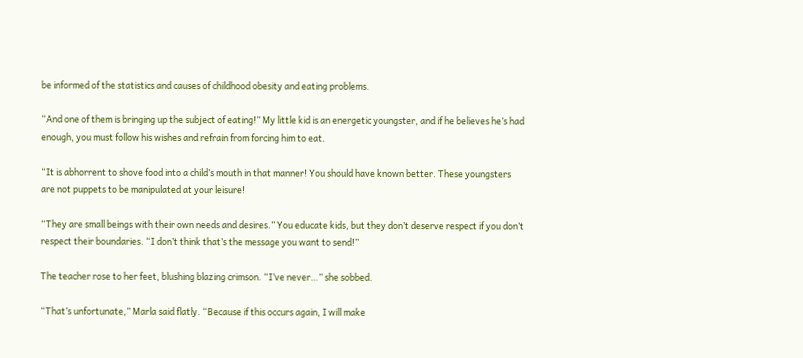be informed of the statistics and causes of childhood obesity and eating problems.

“And one of them is bringing up the subject of eating!” My little kid is an energetic youngster, and if he believes he’s had enough, you must follow his wishes and refrain from forcing him to eat.

“It is abhorrent to shove food into a child’s mouth in that manner! You should have known better. These youngsters are not puppets to be manipulated at your leisure!

“They are small beings with their own needs and desires.” You educate kids, but they don’t deserve respect if you don’t respect their boundaries. “I don’t think that’s the message you want to send!”

The teacher rose to her feet, blushing blazing crimson. “I’ve never…” she sobbed.

“That’s unfortunate,” Marla said flatly. “Because if this occurs again, I will make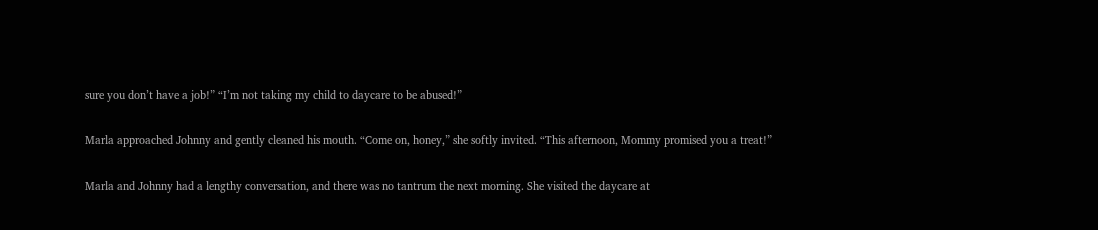sure you don’t have a job!” “I’m not taking my child to daycare to be abused!”

Marla approached Johnny and gently cleaned his mouth. “Come on, honey,” she softly invited. “This afternoon, Mommy promised you a treat!”

Marla and Johnny had a lengthy conversation, and there was no tantrum the next morning. She visited the daycare at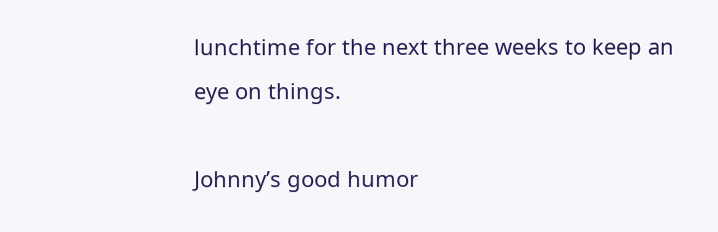lunchtime for the next three weeks to keep an eye on things.

Johnny’s good humor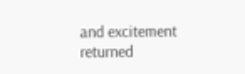and excitement returned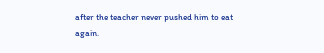after the teacher never pushed him to eat again.